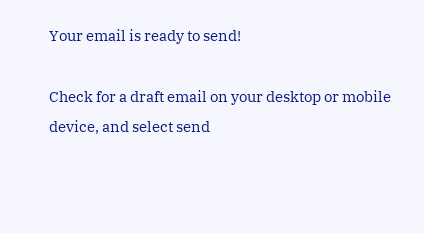Your email is ready to send!

Check for a draft email on your desktop or mobile device, and select send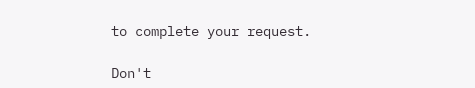to complete your request.

Don't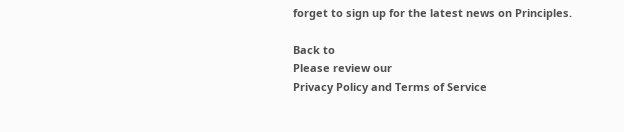forget to sign up for the latest news on Principles.

Back to
Please review our
Privacy Policy and Terms of Service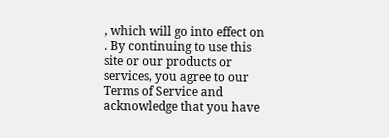, which will go into effect on
. By continuing to use this site or our products or services, you agree to our
Terms of Service and acknowledge that you have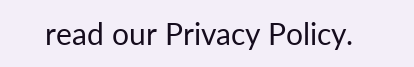read our Privacy Policy.